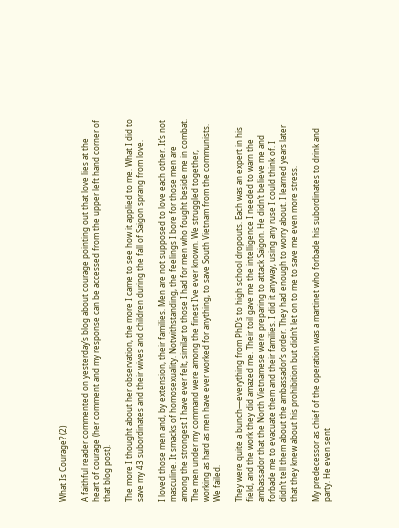What Is Courage? (2)

A faithful reader commented on yesterday’s blog about courage pointing out that love lies at the heart of courage (her comment and my response can be accessed from the upper left hand corner of that blog post).

The more I thought about her observation, the more I came to see how it applied to me. What I did to save my 43 subordinates and their wives and children during the fall of Saigon sprang from love.

I loved those men and, by extension, their families. Men are not supposed to love each other. It’s not masculine. It smacks of homosexuality. Notwithstanding, the feelings I bore for those men are among the strongest I have ever felt, similar to those I had for men who fought beside me in combat. The men under my command were among the finest I’ve ever known. We struggled together, working as hard as men have ever worked for anything, to save South Vietnam from the communists. We failed.

They were quite a bunch—everything from PhD’s to high school dropouts. Each was an expert in his field, and the work they did amazed me. Their toil gave me the intelligence I needed to warn the ambassador that the North Vietnamese were preparing to attack Saigon. He didn’t believe me and forbade me to evacuate them and their families. I did it anyway, using any ruse I could think of. I didn’t tell them about the ambassador’s order. They had enough to worry about. I learned years later that they knew about his prohibition but didn’t let on to me to save me even more stress.

My predecessor as chief of the operation was a martinet who forbade his subordinates to drink and party. He even sent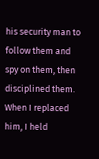his security man to follow them and spy on them, then disciplined them. When I replaced him, I held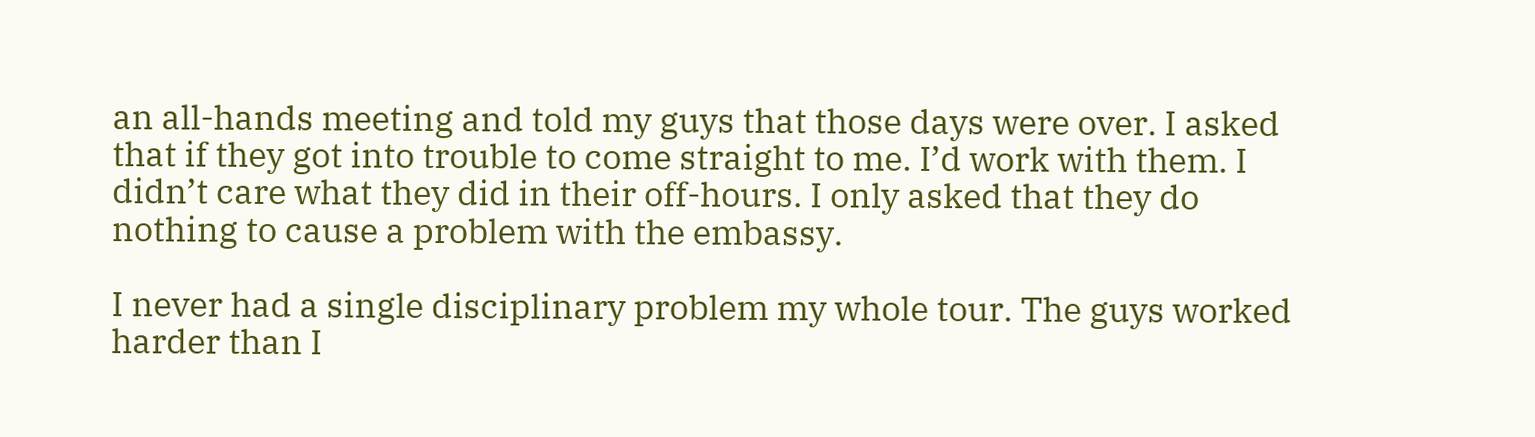an all-hands meeting and told my guys that those days were over. I asked that if they got into trouble to come straight to me. I’d work with them. I didn’t care what they did in their off-hours. I only asked that they do nothing to cause a problem with the embassy.

I never had a single disciplinary problem my whole tour. The guys worked harder than I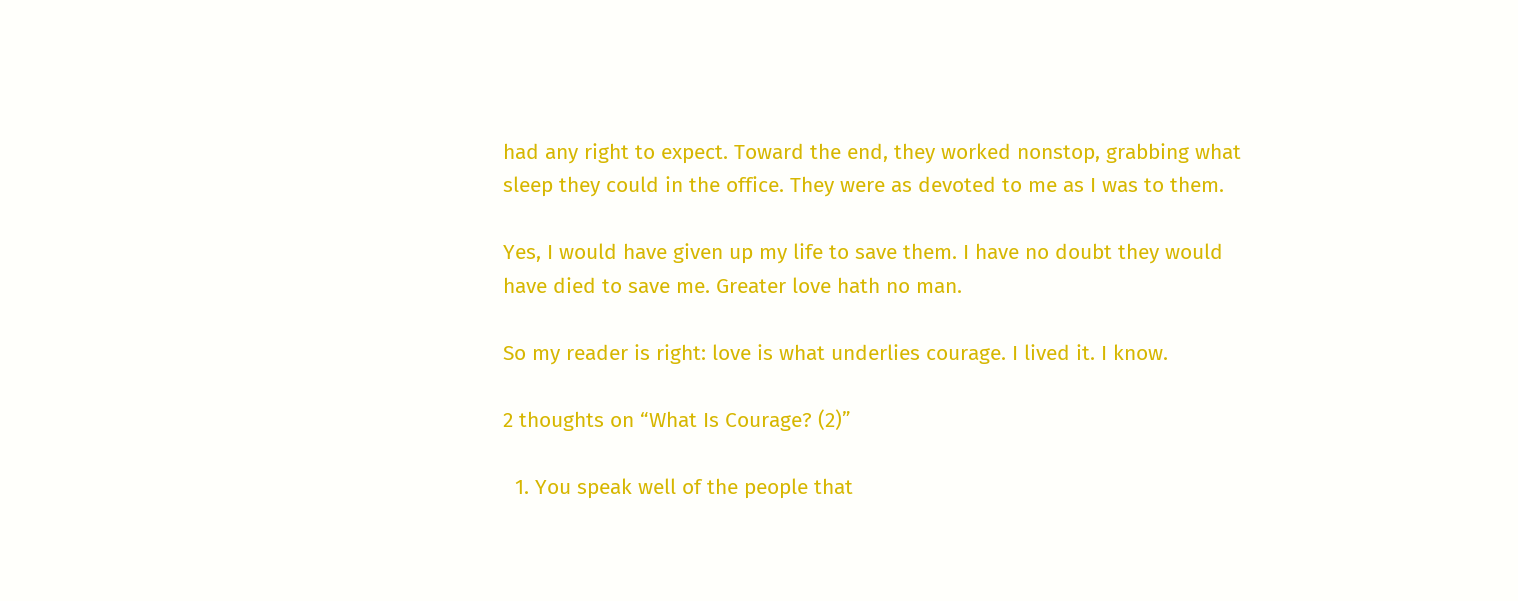had any right to expect. Toward the end, they worked nonstop, grabbing what sleep they could in the office. They were as devoted to me as I was to them.

Yes, I would have given up my life to save them. I have no doubt they would have died to save me. Greater love hath no man.

So my reader is right: love is what underlies courage. I lived it. I know.

2 thoughts on “What Is Courage? (2)”

  1. You speak well of the people that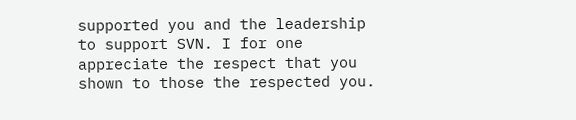supported you and the leadership to support SVN. I for one appreciate the respect that you shown to those the respected you.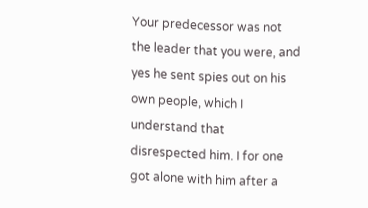Your predecessor was not the leader that you were, and yes he sent spies out on his own people, which I understand that disrespected him. I for one got alone with him after a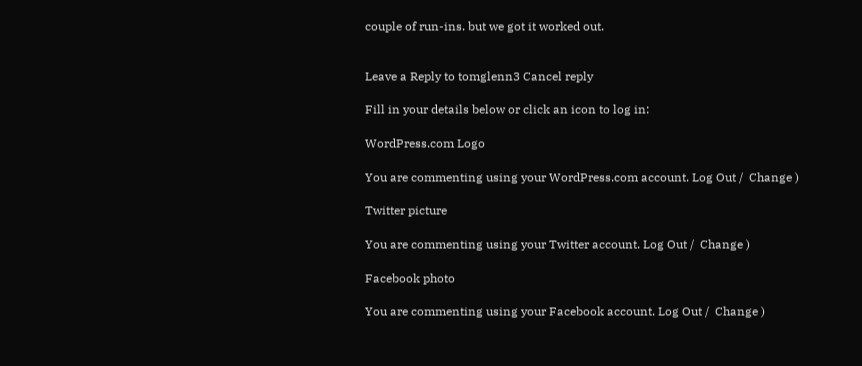couple of run-ins. but we got it worked out.


Leave a Reply to tomglenn3 Cancel reply

Fill in your details below or click an icon to log in:

WordPress.com Logo

You are commenting using your WordPress.com account. Log Out /  Change )

Twitter picture

You are commenting using your Twitter account. Log Out /  Change )

Facebook photo

You are commenting using your Facebook account. Log Out /  Change )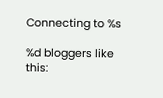Connecting to %s

%d bloggers like this: